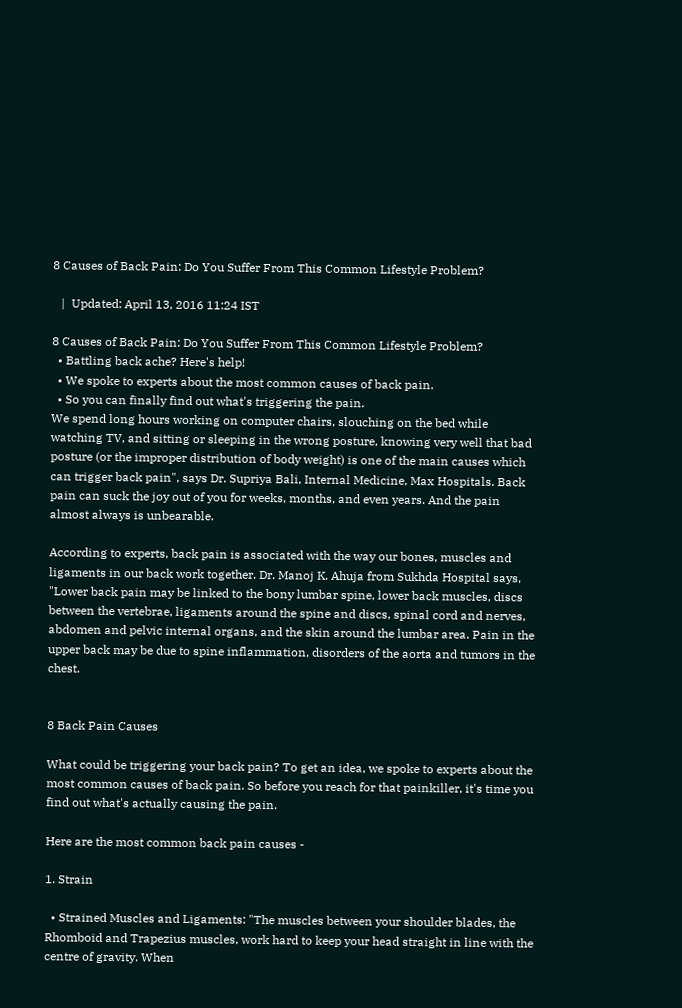8 Causes of Back Pain: Do You Suffer From This Common Lifestyle Problem?

   |  Updated: April 13, 2016 11:24 IST

8 Causes of Back Pain: Do You Suffer From This Common Lifestyle Problem?
  • Battling back ache? Here's help!
  • We spoke to experts about the most common causes of back pain.
  • So you can finally find out what's triggering the pain.
We spend long hours working on computer chairs, slouching on the bed while watching TV, and sitting or sleeping in the wrong posture, knowing very well that bad posture (or the improper distribution of body weight) is one of the main causes which can trigger back pain", says Dr. Supriya Bali, Internal Medicine, Max Hospitals. Back pain can suck the joy out of you for weeks, months, and even years. And the pain almost always is unbearable.

According to experts, back pain is associated with the way our bones, muscles and ligaments in our back work together. Dr. Manoj K. Ahuja from Sukhda Hospital says, "Lower back pain may be linked to the bony lumbar spine, lower back muscles, discs between the vertebrae, ligaments around the spine and discs, spinal cord and nerves, abdomen and pelvic internal organs, and the skin around the lumbar area. Pain in the upper back may be due to spine inflammation, disorders of the aorta and tumors in the chest.


8 Back Pain Causes

What could be triggering your back pain? To get an idea, we spoke to experts about the most common causes of back pain. So before you reach for that painkiller, it's time you find out what's actually causing the pain.

Here are the most common back pain causes -

1. Strain

  • Strained Muscles and Ligaments: "The muscles between your shoulder blades, the Rhomboid and Trapezius muscles, work hard to keep your head straight in line with the centre of gravity. When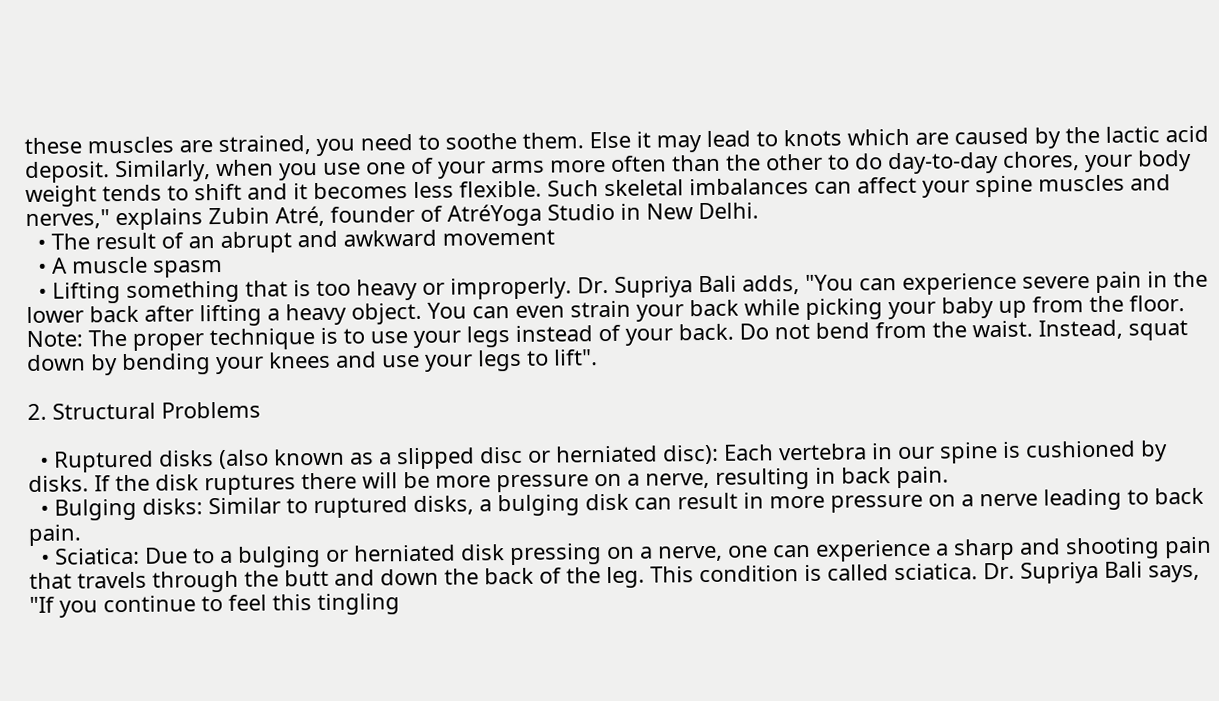these muscles are strained, you need to soothe them. Else it may lead to knots which are caused by the lactic acid deposit. Similarly, when you use one of your arms more often than the other to do day-to-day chores, your body weight tends to shift and it becomes less flexible. Such skeletal imbalances can affect your spine muscles and nerves," explains Zubin Atré, founder of AtréYoga Studio in New Delhi.
  • The result of an abrupt and awkward movement
  • A muscle spasm
  • Lifting something that is too heavy or improperly. Dr. Supriya Bali adds, "You can experience severe pain in the lower back after lifting a heavy object. You can even strain your back while picking your baby up from the floor. Note: The proper technique is to use your legs instead of your back. Do not bend from the waist. Instead, squat down by bending your knees and use your legs to lift".

2. Structural Problems

  • Ruptured disks (also known as a slipped disc or herniated disc): Each vertebra in our spine is cushioned by disks. If the disk ruptures there will be more pressure on a nerve, resulting in back pain.
  • Bulging disks: Similar to ruptured disks, a bulging disk can result in more pressure on a nerve leading to back pain.
  • Sciatica: Due to a bulging or herniated disk pressing on a nerve, one can experience a sharp and shooting pain that travels through the butt and down the back of the leg. This condition is called sciatica. Dr. Supriya Bali says, "If you continue to feel this tingling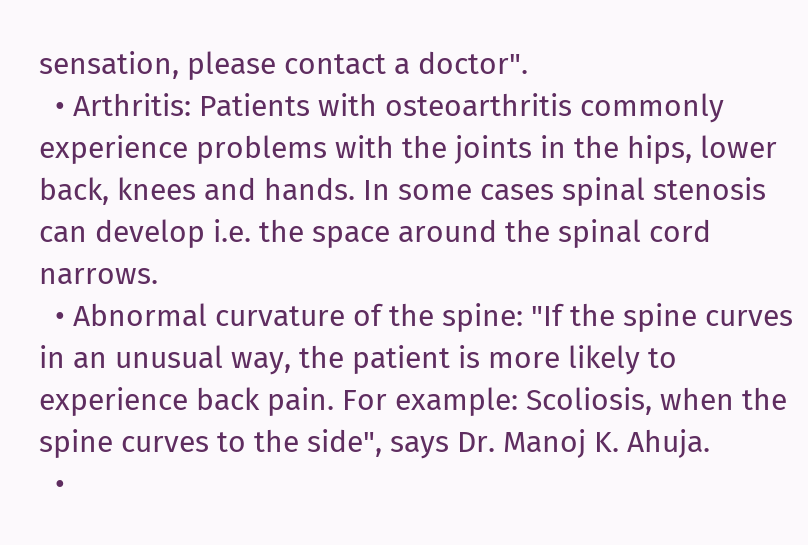sensation, please contact a doctor".
  • Arthritis: Patients with osteoarthritis commonly experience problems with the joints in the hips, lower back, knees and hands. In some cases spinal stenosis can develop i.e. the space around the spinal cord narrows.
  • Abnormal curvature of the spine: "If the spine curves in an unusual way, the patient is more likely to experience back pain. For example: Scoliosis, when the spine curves to the side", says Dr. Manoj K. Ahuja.
  •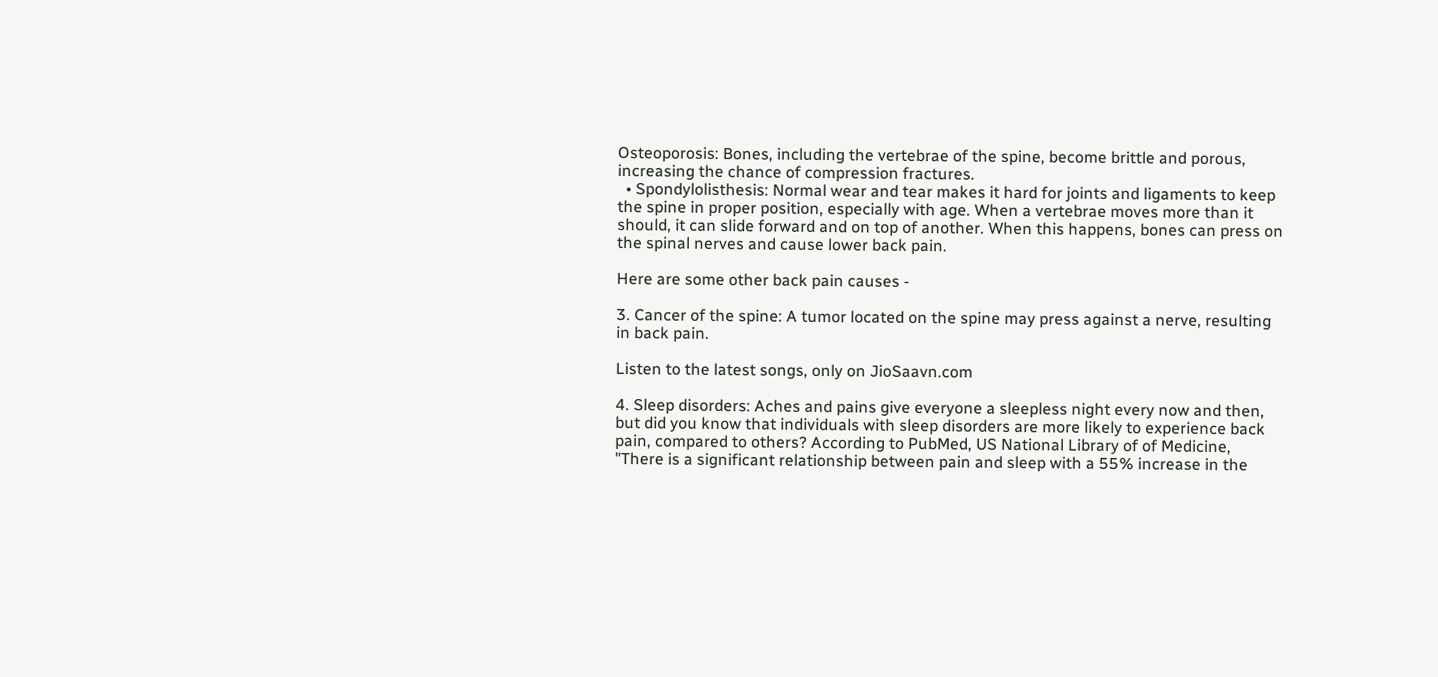Osteoporosis: Bones, including the vertebrae of the spine, become brittle and porous, increasing the chance of compression fractures.
  • Spondylolisthesis: Normal wear and tear makes it hard for joints and ligaments to keep the spine in proper position, especially with age. When a vertebrae moves more than it should, it can slide forward and on top of another. When this happens, bones can press on the spinal nerves and cause lower back pain.

Here are some other back pain causes -

3. Cancer of the spine: A tumor located on the spine may press against a nerve, resulting in back pain.

Listen to the latest songs, only on JioSaavn.com

4. Sleep disorders: Aches and pains give everyone a sleepless night every now and then, but did you know that individuals with sleep disorders are more likely to experience back pain, compared to others? According to PubMed, US National Library of of Medicine, "There is a significant relationship between pain and sleep with a 55% increase in the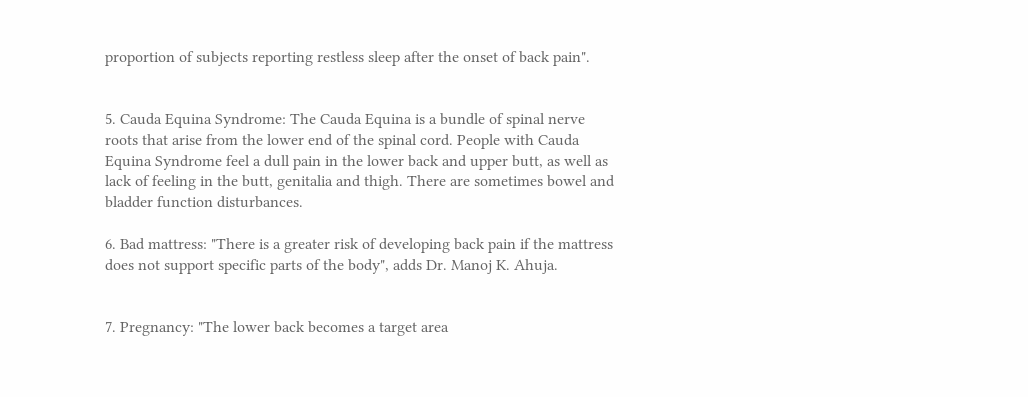proportion of subjects reporting restless sleep after the onset of back pain".


5. Cauda Equina Syndrome: The Cauda Equina is a bundle of spinal nerve roots that arise from the lower end of the spinal cord. People with Cauda Equina Syndrome feel a dull pain in the lower back and upper butt, as well as lack of feeling in the butt, genitalia and thigh. There are sometimes bowel and bladder function disturbances.

6. Bad mattress: "There is a greater risk of developing back pain if the mattress does not support specific parts of the body", adds Dr. Manoj K. Ahuja.


7. Pregnancy: "The lower back becomes a target area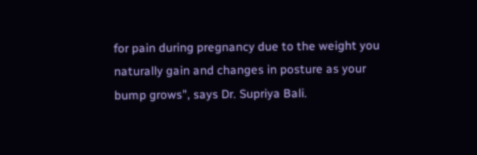for pain during pregnancy due to the weight you naturally gain and changes in posture as your bump grows", says Dr. Supriya Bali.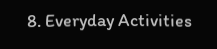8. Everyday Activities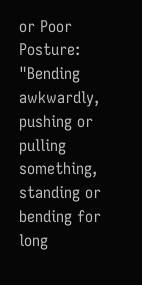or Poor Posture: "Bending awkwardly, pushing or pulling something, standing or bending for long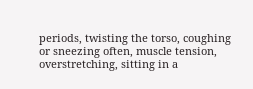periods, twisting the torso, coughing or sneezing often, muscle tension, overstretching, sitting in a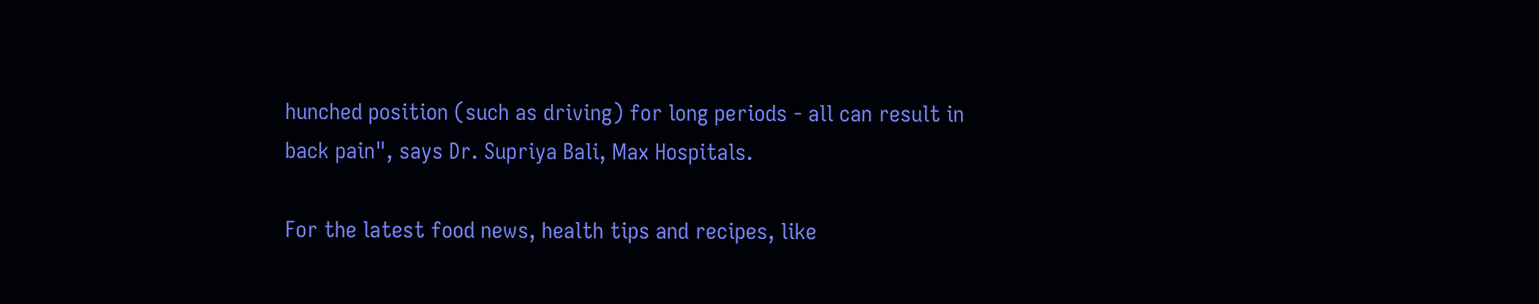hunched position (such as driving) for long periods - all can result in back pain", says Dr. Supriya Bali, Max Hospitals.

For the latest food news, health tips and recipes, like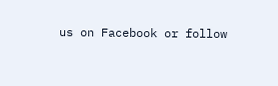us on Facebook or follow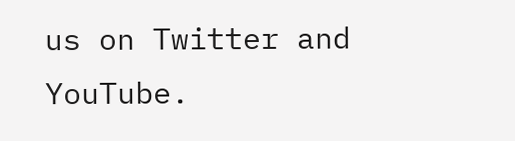us on Twitter and YouTube.